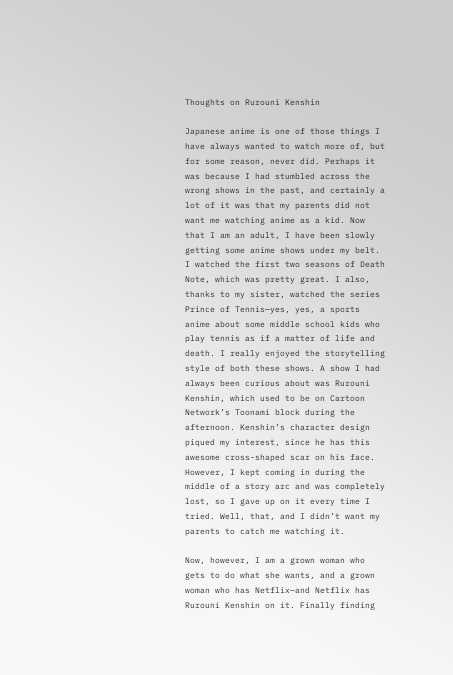Thoughts on Rurouni Kenshin

Japanese anime is one of those things I have always wanted to watch more of, but for some reason, never did. Perhaps it was because I had stumbled across the wrong shows in the past, and certainly a lot of it was that my parents did not want me watching anime as a kid. Now that I am an adult, I have been slowly getting some anime shows under my belt. I watched the first two seasons of Death Note, which was pretty great. I also, thanks to my sister, watched the series Prince of Tennis—yes, yes, a sports anime about some middle school kids who play tennis as if a matter of life and death. I really enjoyed the storytelling style of both these shows. A show I had always been curious about was Rurouni Kenshin, which used to be on Cartoon Network’s Toonami block during the afternoon. Kenshin’s character design piqued my interest, since he has this awesome cross-shaped scar on his face. However, I kept coming in during the middle of a story arc and was completely lost, so I gave up on it every time I tried. Well, that, and I didn’t want my parents to catch me watching it.

Now, however, I am a grown woman who gets to do what she wants, and a grown woman who has Netflix—and Netflix has Rurouni Kenshin on it. Finally finding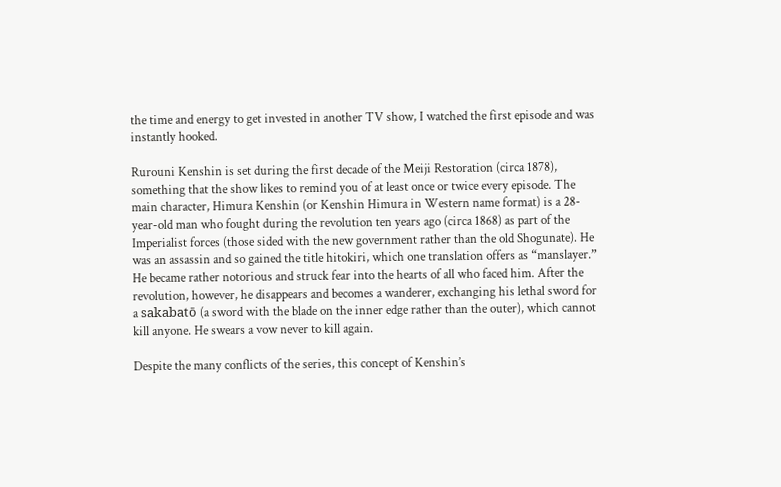the time and energy to get invested in another TV show, I watched the first episode and was instantly hooked.

Rurouni Kenshin is set during the first decade of the Meiji Restoration (circa 1878), something that the show likes to remind you of at least once or twice every episode. The main character, Himura Kenshin (or Kenshin Himura in Western name format) is a 28-year-old man who fought during the revolution ten years ago (circa 1868) as part of the Imperialist forces (those sided with the new government rather than the old Shogunate). He was an assassin and so gained the title hitokiri, which one translation offers as “manslayer.” He became rather notorious and struck fear into the hearts of all who faced him. After the revolution, however, he disappears and becomes a wanderer, exchanging his lethal sword for a sakabatō (a sword with the blade on the inner edge rather than the outer), which cannot kill anyone. He swears a vow never to kill again.

Despite the many conflicts of the series, this concept of Kenshin’s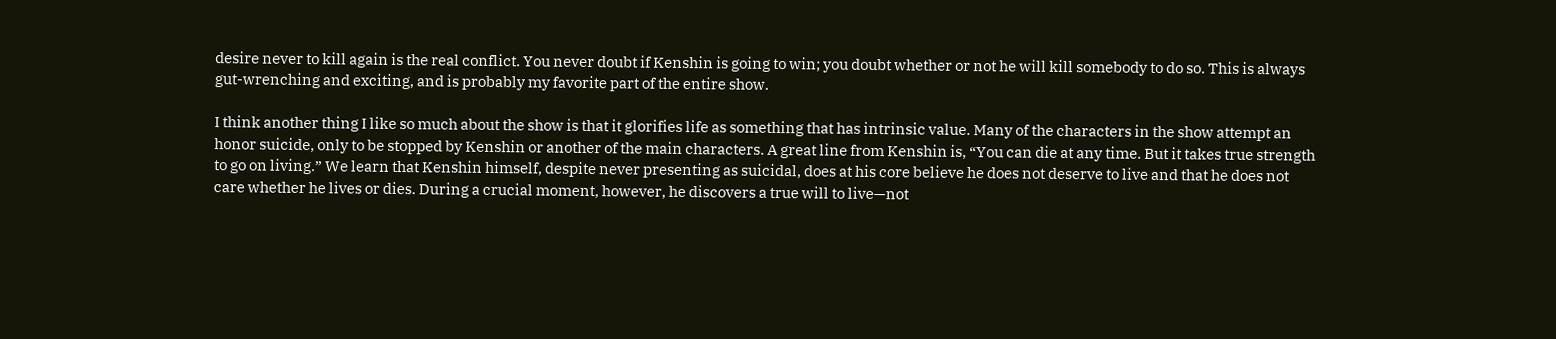desire never to kill again is the real conflict. You never doubt if Kenshin is going to win; you doubt whether or not he will kill somebody to do so. This is always gut-wrenching and exciting, and is probably my favorite part of the entire show.

I think another thing I like so much about the show is that it glorifies life as something that has intrinsic value. Many of the characters in the show attempt an honor suicide, only to be stopped by Kenshin or another of the main characters. A great line from Kenshin is, “You can die at any time. But it takes true strength to go on living.” We learn that Kenshin himself, despite never presenting as suicidal, does at his core believe he does not deserve to live and that he does not care whether he lives or dies. During a crucial moment, however, he discovers a true will to live—not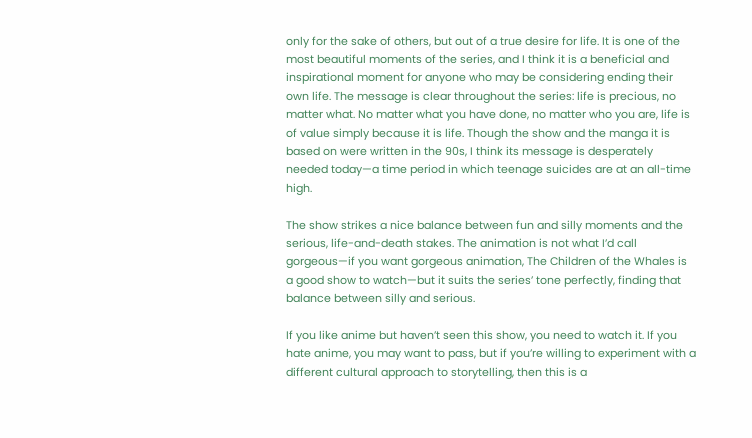only for the sake of others, but out of a true desire for life. It is one of the most beautiful moments of the series, and I think it is a beneficial and inspirational moment for anyone who may be considering ending their own life. The message is clear throughout the series: life is precious, no matter what. No matter what you have done, no matter who you are, life is of value simply because it is life. Though the show and the manga it is based on were written in the 90s, I think its message is desperately needed today—a time period in which teenage suicides are at an all-time high.

The show strikes a nice balance between fun and silly moments and the serious, life-and-death stakes. The animation is not what I’d call gorgeous—if you want gorgeous animation, The Children of the Whales is a good show to watch—but it suits the series’ tone perfectly, finding that balance between silly and serious.

If you like anime but haven’t seen this show, you need to watch it. If you hate anime, you may want to pass, but if you’re willing to experiment with a different cultural approach to storytelling, then this is a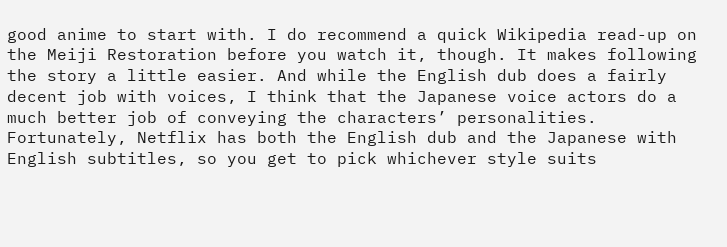good anime to start with. I do recommend a quick Wikipedia read-up on the Meiji Restoration before you watch it, though. It makes following the story a little easier. And while the English dub does a fairly decent job with voices, I think that the Japanese voice actors do a much better job of conveying the characters’ personalities. Fortunately, Netflix has both the English dub and the Japanese with English subtitles, so you get to pick whichever style suits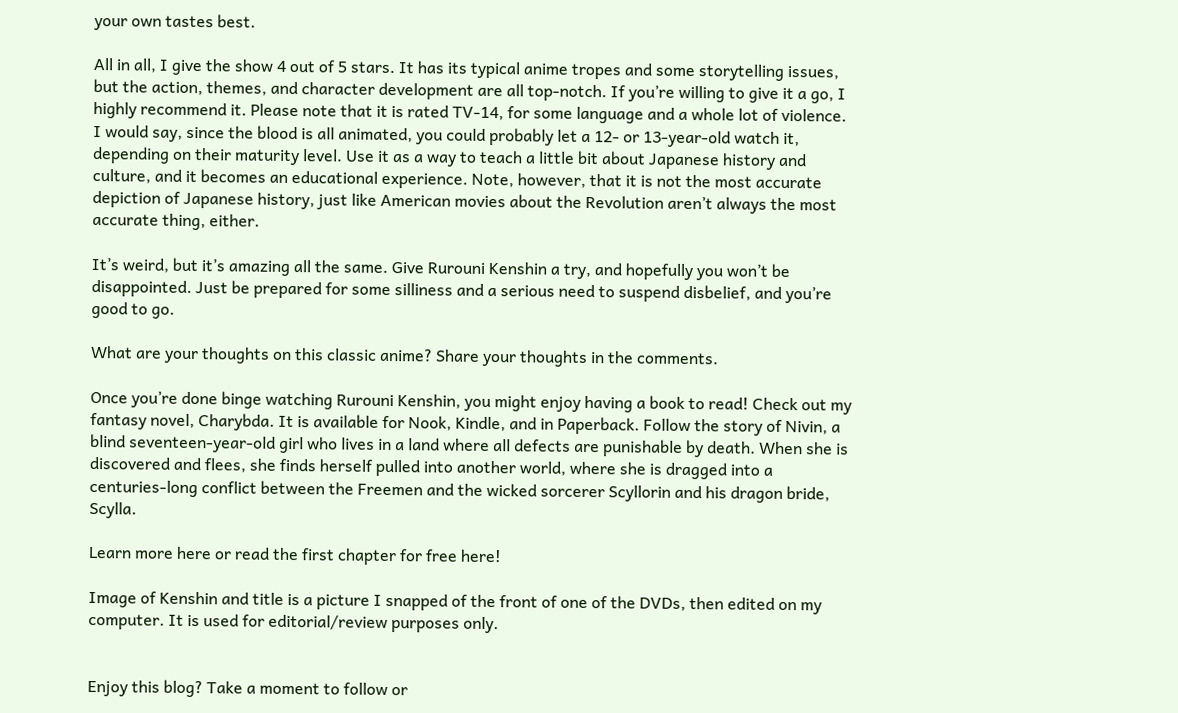your own tastes best.

All in all, I give the show 4 out of 5 stars. It has its typical anime tropes and some storytelling issues, but the action, themes, and character development are all top-notch. If you’re willing to give it a go, I highly recommend it. Please note that it is rated TV-14, for some language and a whole lot of violence. I would say, since the blood is all animated, you could probably let a 12- or 13-year-old watch it, depending on their maturity level. Use it as a way to teach a little bit about Japanese history and culture, and it becomes an educational experience. Note, however, that it is not the most accurate depiction of Japanese history, just like American movies about the Revolution aren’t always the most accurate thing, either.

It’s weird, but it’s amazing all the same. Give Rurouni Kenshin a try, and hopefully you won’t be disappointed. Just be prepared for some silliness and a serious need to suspend disbelief, and you’re good to go.

What are your thoughts on this classic anime? Share your thoughts in the comments.

Once you’re done binge watching Rurouni Kenshin, you might enjoy having a book to read! Check out my fantasy novel, Charybda. It is available for Nook, Kindle, and in Paperback. Follow the story of Nivin, a blind seventeen-year-old girl who lives in a land where all defects are punishable by death. When she is discovered and flees, she finds herself pulled into another world, where she is dragged into a centuries-long conflict between the Freemen and the wicked sorcerer Scyllorin and his dragon bride, Scylla.

Learn more here or read the first chapter for free here!

Image of Kenshin and title is a picture I snapped of the front of one of the DVDs, then edited on my computer. It is used for editorial/review purposes only.


Enjoy this blog? Take a moment to follow or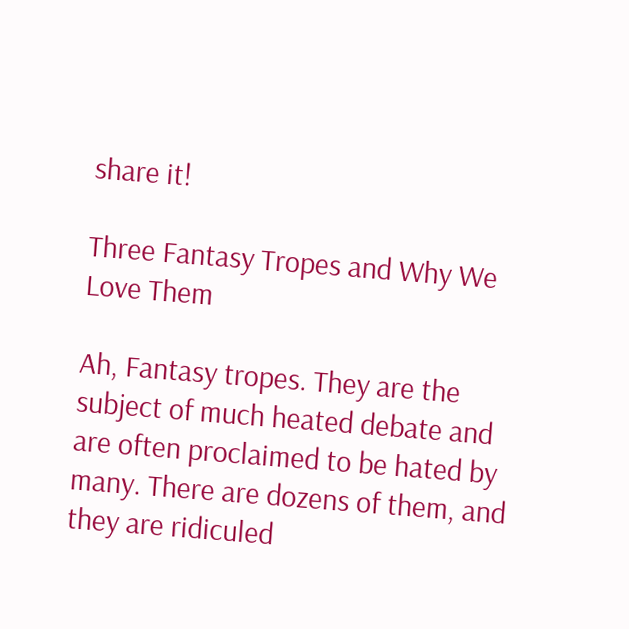share it!

Three Fantasy Tropes and Why We Love Them

Ah, Fantasy tropes. They are the subject of much heated debate and are often proclaimed to be hated by many. There are dozens of them, and they are ridiculed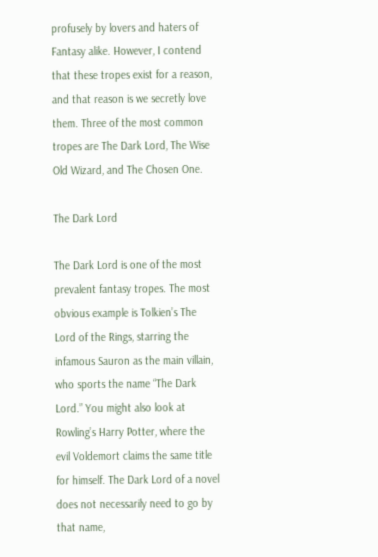profusely by lovers and haters of Fantasy alike. However, I contend that these tropes exist for a reason, and that reason is we secretly love them. Three of the most common tropes are The Dark Lord, The Wise Old Wizard, and The Chosen One.

The Dark Lord

The Dark Lord is one of the most prevalent fantasy tropes. The most obvious example is Tolkien’s The Lord of the Rings, starring the infamous Sauron as the main villain, who sports the name “The Dark Lord.” You might also look at Rowling’s Harry Potter, where the evil Voldemort claims the same title for himself. The Dark Lord of a novel does not necessarily need to go by that name,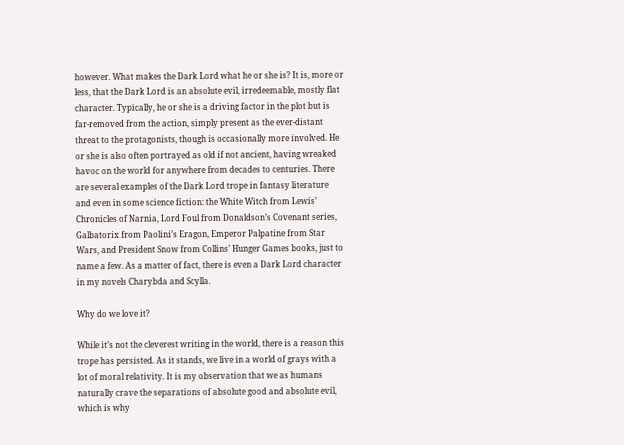however. What makes the Dark Lord what he or she is? It is, more or less, that the Dark Lord is an absolute evil, irredeemable, mostly flat character. Typically, he or she is a driving factor in the plot but is far-removed from the action, simply present as the ever-distant threat to the protagonists, though is occasionally more involved. He or she is also often portrayed as old if not ancient, having wreaked havoc on the world for anywhere from decades to centuries. There are several examples of the Dark Lord trope in fantasy literature and even in some science fiction: the White Witch from Lewis’ Chronicles of Narnia, Lord Foul from Donaldson’s Covenant series, Galbatorix from Paolini’s Eragon, Emperor Palpatine from Star Wars, and President Snow from Collins’ Hunger Games books, just to name a few. As a matter of fact, there is even a Dark Lord character in my novels Charybda and Scylla.

Why do we love it?

While it’s not the cleverest writing in the world, there is a reason this trope has persisted. As it stands, we live in a world of grays with a lot of moral relativity. It is my observation that we as humans naturally crave the separations of absolute good and absolute evil, which is why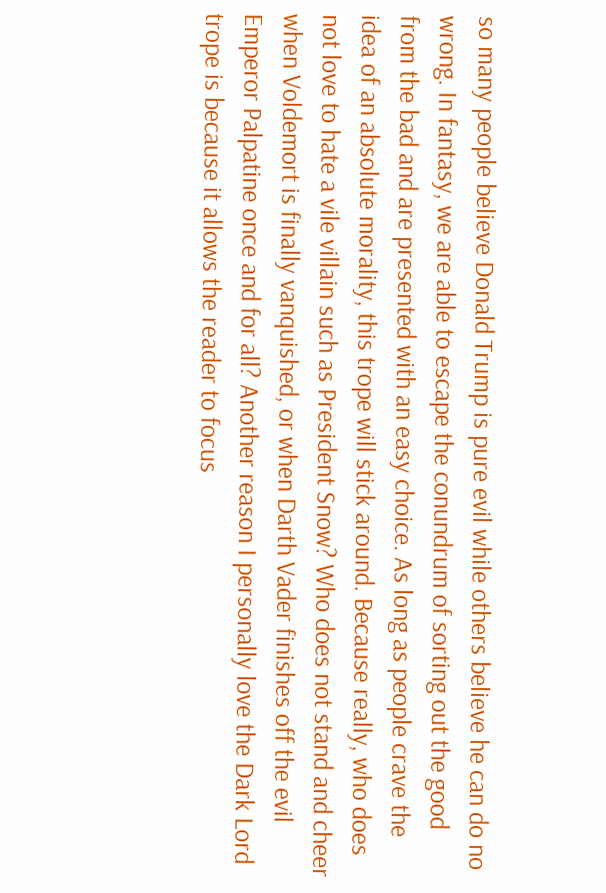so many people believe Donald Trump is pure evil while others believe he can do no wrong. In fantasy, we are able to escape the conundrum of sorting out the good from the bad and are presented with an easy choice. As long as people crave the idea of an absolute morality, this trope will stick around. Because really, who does not love to hate a vile villain such as President Snow? Who does not stand and cheer when Voldemort is finally vanquished, or when Darth Vader finishes off the evil Emperor Palpatine once and for all? Another reason I personally love the Dark Lord trope is because it allows the reader to focus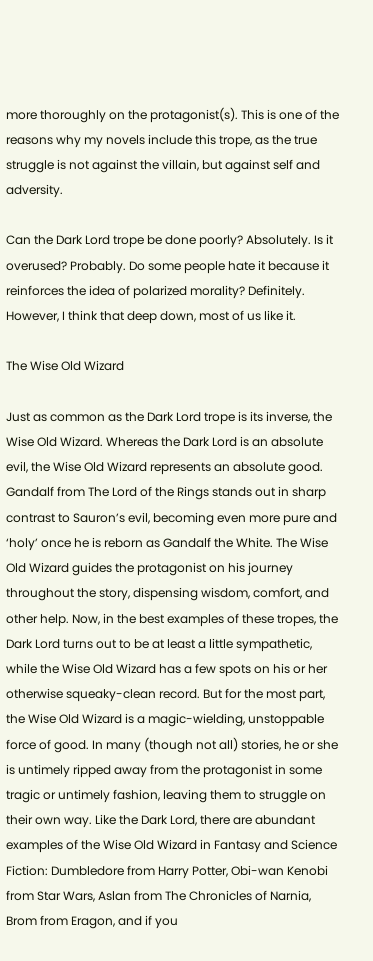more thoroughly on the protagonist(s). This is one of the reasons why my novels include this trope, as the true struggle is not against the villain, but against self and adversity.

Can the Dark Lord trope be done poorly? Absolutely. Is it overused? Probably. Do some people hate it because it reinforces the idea of polarized morality? Definitely. However, I think that deep down, most of us like it.

The Wise Old Wizard

Just as common as the Dark Lord trope is its inverse, the Wise Old Wizard. Whereas the Dark Lord is an absolute evil, the Wise Old Wizard represents an absolute good. Gandalf from The Lord of the Rings stands out in sharp contrast to Sauron’s evil, becoming even more pure and ‘holy’ once he is reborn as Gandalf the White. The Wise Old Wizard guides the protagonist on his journey throughout the story, dispensing wisdom, comfort, and other help. Now, in the best examples of these tropes, the Dark Lord turns out to be at least a little sympathetic, while the Wise Old Wizard has a few spots on his or her otherwise squeaky-clean record. But for the most part, the Wise Old Wizard is a magic-wielding, unstoppable force of good. In many (though not all) stories, he or she is untimely ripped away from the protagonist in some tragic or untimely fashion, leaving them to struggle on their own way. Like the Dark Lord, there are abundant examples of the Wise Old Wizard in Fantasy and Science Fiction: Dumbledore from Harry Potter, Obi-wan Kenobi from Star Wars, Aslan from The Chronicles of Narnia, Brom from Eragon, and if you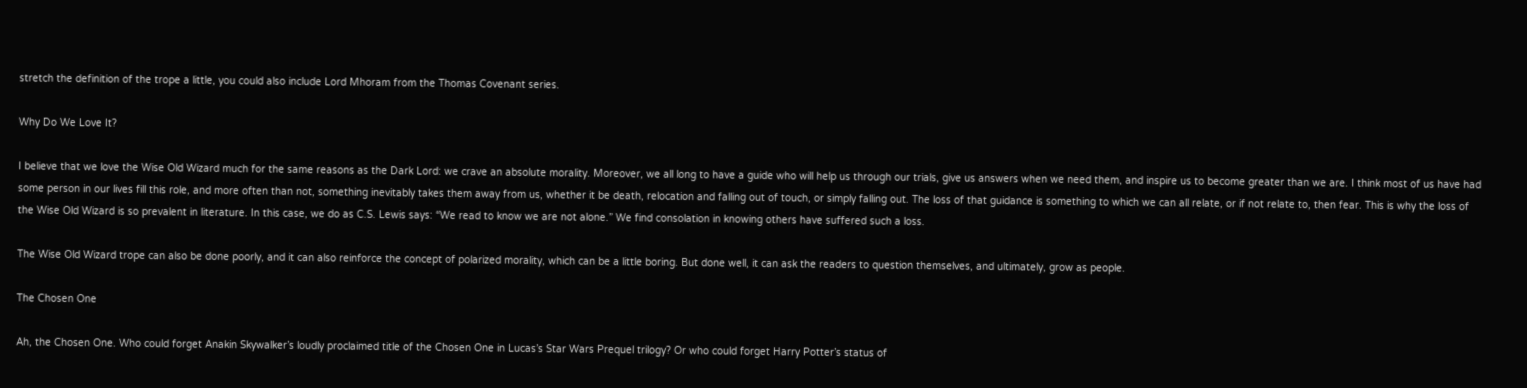stretch the definition of the trope a little, you could also include Lord Mhoram from the Thomas Covenant series.

Why Do We Love It?

I believe that we love the Wise Old Wizard much for the same reasons as the Dark Lord: we crave an absolute morality. Moreover, we all long to have a guide who will help us through our trials, give us answers when we need them, and inspire us to become greater than we are. I think most of us have had some person in our lives fill this role, and more often than not, something inevitably takes them away from us, whether it be death, relocation and falling out of touch, or simply falling out. The loss of that guidance is something to which we can all relate, or if not relate to, then fear. This is why the loss of the Wise Old Wizard is so prevalent in literature. In this case, we do as C.S. Lewis says: “We read to know we are not alone.” We find consolation in knowing others have suffered such a loss.

The Wise Old Wizard trope can also be done poorly, and it can also reinforce the concept of polarized morality, which can be a little boring. But done well, it can ask the readers to question themselves, and ultimately, grow as people.

The Chosen One

Ah, the Chosen One. Who could forget Anakin Skywalker’s loudly proclaimed title of the Chosen One in Lucas’s Star Wars Prequel trilogy? Or who could forget Harry Potter’s status of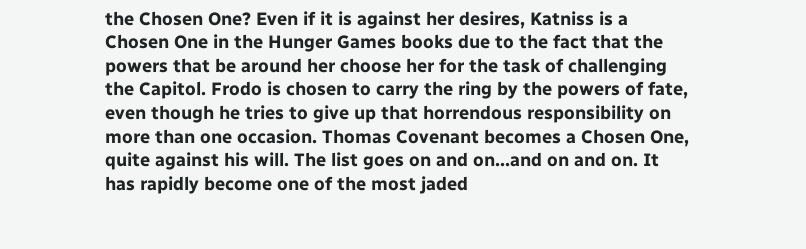the Chosen One? Even if it is against her desires, Katniss is a Chosen One in the Hunger Games books due to the fact that the powers that be around her choose her for the task of challenging the Capitol. Frodo is chosen to carry the ring by the powers of fate, even though he tries to give up that horrendous responsibility on more than one occasion. Thomas Covenant becomes a Chosen One, quite against his will. The list goes on and on…and on and on. It has rapidly become one of the most jaded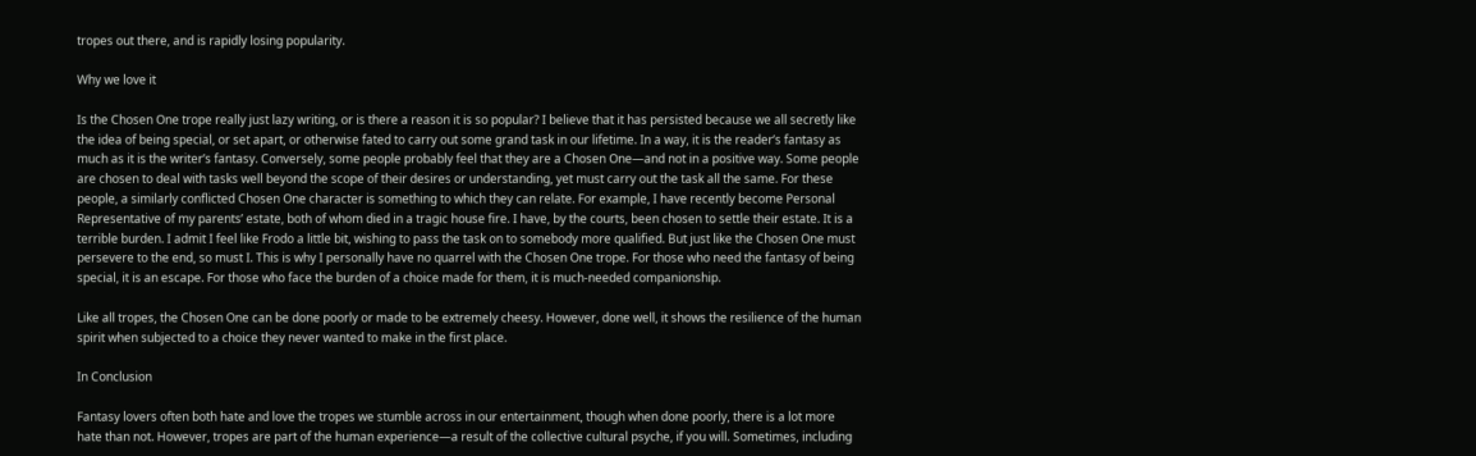tropes out there, and is rapidly losing popularity.

Why we love it

Is the Chosen One trope really just lazy writing, or is there a reason it is so popular? I believe that it has persisted because we all secretly like the idea of being special, or set apart, or otherwise fated to carry out some grand task in our lifetime. In a way, it is the reader’s fantasy as much as it is the writer’s fantasy. Conversely, some people probably feel that they are a Chosen One—and not in a positive way. Some people are chosen to deal with tasks well beyond the scope of their desires or understanding, yet must carry out the task all the same. For these people, a similarly conflicted Chosen One character is something to which they can relate. For example, I have recently become Personal Representative of my parents’ estate, both of whom died in a tragic house fire. I have, by the courts, been chosen to settle their estate. It is a terrible burden. I admit I feel like Frodo a little bit, wishing to pass the task on to somebody more qualified. But just like the Chosen One must persevere to the end, so must I. This is why I personally have no quarrel with the Chosen One trope. For those who need the fantasy of being special, it is an escape. For those who face the burden of a choice made for them, it is much-needed companionship.

Like all tropes, the Chosen One can be done poorly or made to be extremely cheesy. However, done well, it shows the resilience of the human spirit when subjected to a choice they never wanted to make in the first place.

In Conclusion

Fantasy lovers often both hate and love the tropes we stumble across in our entertainment, though when done poorly, there is a lot more hate than not. However, tropes are part of the human experience—a result of the collective cultural psyche, if you will. Sometimes, including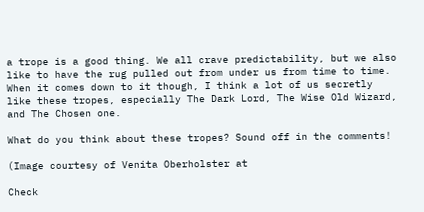a trope is a good thing. We all crave predictability, but we also like to have the rug pulled out from under us from time to time. When it comes down to it though, I think a lot of us secretly like these tropes, especially The Dark Lord, The Wise Old Wizard, and The Chosen one.

What do you think about these tropes? Sound off in the comments!

(Image courtesy of Venita Oberholster at

Check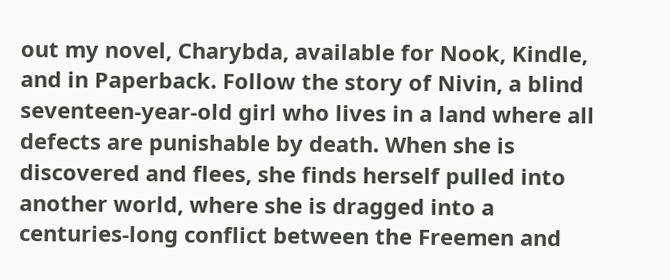out my novel, Charybda, available for Nook, Kindle, and in Paperback. Follow the story of Nivin, a blind seventeen-year-old girl who lives in a land where all defects are punishable by death. When she is discovered and flees, she finds herself pulled into another world, where she is dragged into a centuries-long conflict between the Freemen and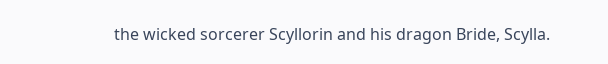the wicked sorcerer Scyllorin and his dragon Bride, Scylla.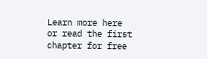Learn more here or read the first chapter for free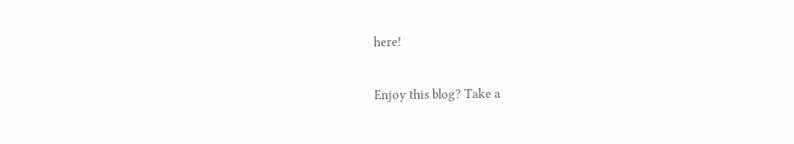here!

Enjoy this blog? Take a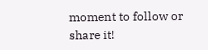moment to follow or share it!